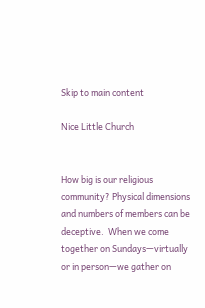Skip to main content

Nice Little Church


How big is our religious community? Physical dimensions and numbers of members can be deceptive.  When we come together on Sundays—virtually or in person—we gather on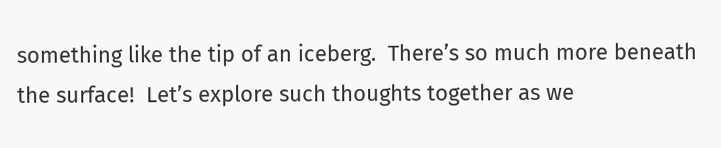something like the tip of an iceberg.  There’s so much more beneath the surface!  Let’s explore such thoughts together as we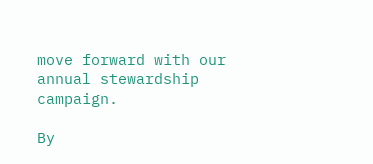move forward with our annual stewardship campaign.

By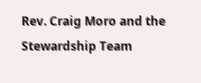Rev. Craig Moro and the Stewardship Team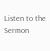Listen to the Sermon